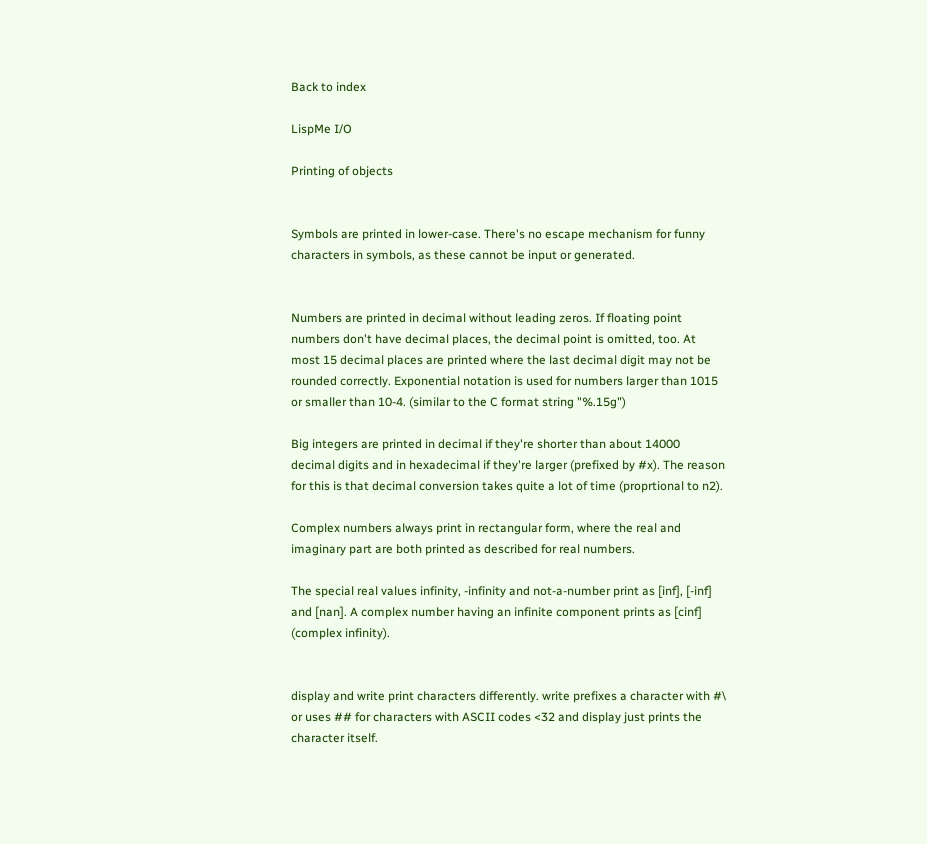Back to index

LispMe I/O

Printing of objects


Symbols are printed in lower-case. There's no escape mechanism for funny characters in symbols, as these cannot be input or generated.


Numbers are printed in decimal without leading zeros. If floating point numbers don't have decimal places, the decimal point is omitted, too. At most 15 decimal places are printed where the last decimal digit may not be rounded correctly. Exponential notation is used for numbers larger than 1015 or smaller than 10-4. (similar to the C format string "%.15g")

Big integers are printed in decimal if they're shorter than about 14000 decimal digits and in hexadecimal if they're larger (prefixed by #x). The reason for this is that decimal conversion takes quite a lot of time (proprtional to n2).

Complex numbers always print in rectangular form, where the real and imaginary part are both printed as described for real numbers.

The special real values infinity, -infinity and not-a-number print as [inf], [-inf] and [nan]. A complex number having an infinite component prints as [cinf] (complex infinity).


display and write print characters differently. write prefixes a character with #\ or uses ## for characters with ASCII codes <32 and display just prints the character itself.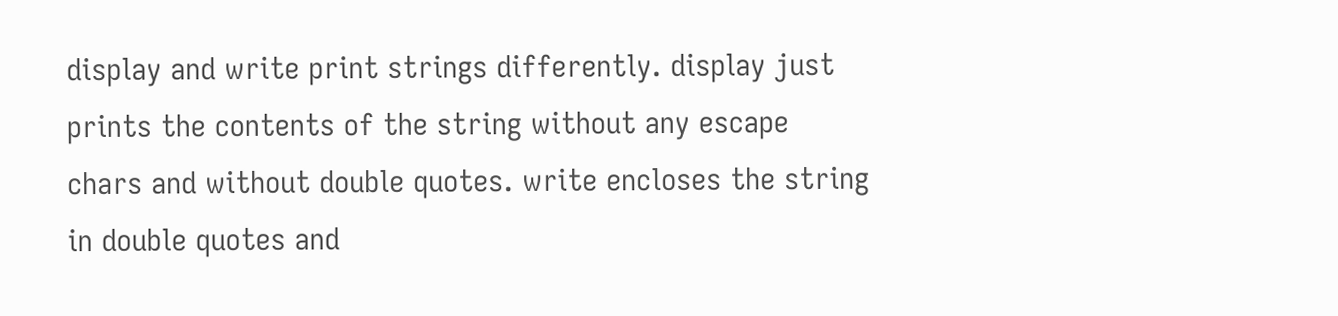display and write print strings differently. display just prints the contents of the string without any escape chars and without double quotes. write encloses the string in double quotes and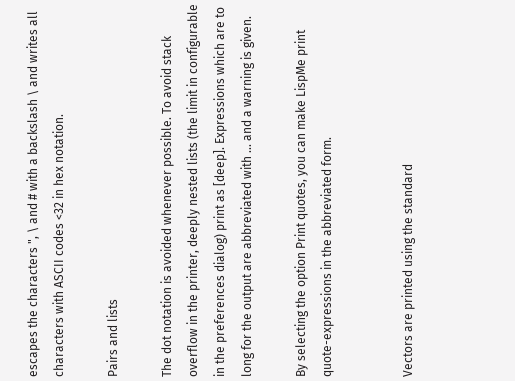escapes the characters ", \ and # with a backslash \ and writes all characters with ASCII codes <32 in hex notation.

Pairs and lists

The dot notation is avoided whenever possible. To avoid stack overflow in the printer, deeply nested lists (the limit in configurable in the preferences dialog) print as [deep]. Expressions which are to long for the output are abbreviated with ... and a warning is given.

By selecting the option Print quotes, you can make LispMe print quote-expressions in the abbreviated form.


Vectors are printed using the standard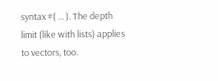syntax #( ... ). The depth limit (like with lists) applies to vectors, too.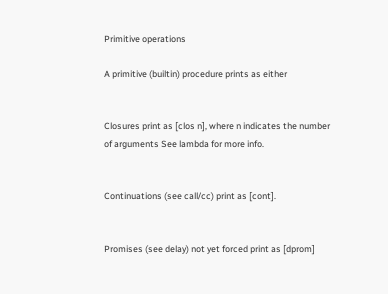Primitive operations

A primitive (builtin) procedure prints as either


Closures print as [clos n], where n indicates the number of arguments See lambda for more info.


Continuations (see call/cc) print as [cont].


Promises (see delay) not yet forced print as [dprom]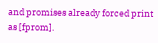and promises already forced print as [fprom].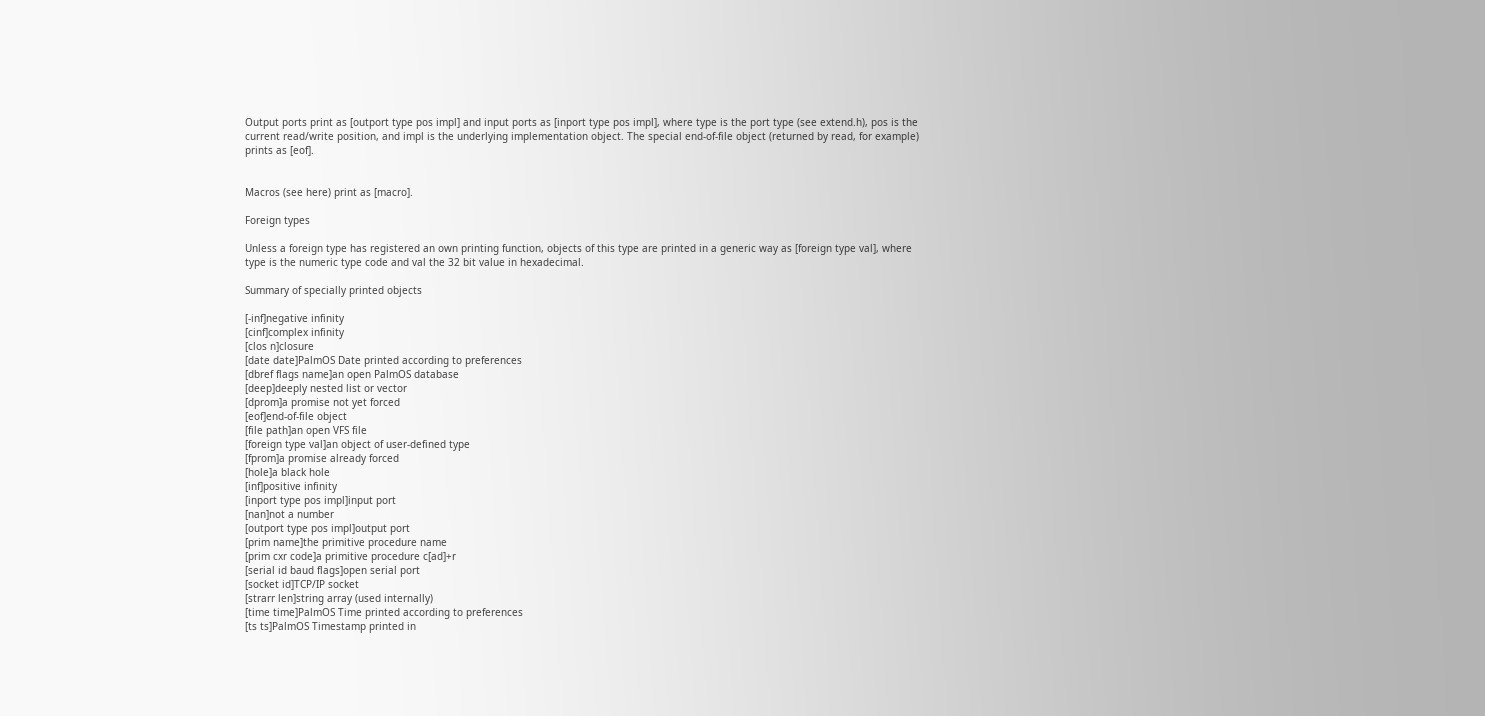Output ports print as [outport type pos impl] and input ports as [inport type pos impl], where type is the port type (see extend.h), pos is the current read/write position, and impl is the underlying implementation object. The special end-of-file object (returned by read, for example) prints as [eof].


Macros (see here) print as [macro].

Foreign types

Unless a foreign type has registered an own printing function, objects of this type are printed in a generic way as [foreign type val], where type is the numeric type code and val the 32 bit value in hexadecimal.

Summary of specially printed objects

[-inf]negative infinity
[cinf]complex infinity
[clos n]closure
[date date]PalmOS Date printed according to preferences
[dbref flags name]an open PalmOS database
[deep]deeply nested list or vector
[dprom]a promise not yet forced
[eof]end-of-file object
[file path]an open VFS file
[foreign type val]an object of user-defined type
[fprom]a promise already forced
[hole]a black hole
[inf]positive infinity
[inport type pos impl]input port
[nan]not a number
[outport type pos impl]output port
[prim name]the primitive procedure name
[prim cxr code]a primitive procedure c[ad]+r
[serial id baud flags]open serial port
[socket id]TCP/IP socket
[strarr len]string array (used internally)
[time time]PalmOS Time printed according to preferences
[ts ts]PalmOS Timestamp printed in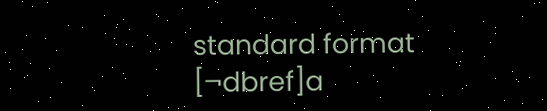standard format
[¬dbref]a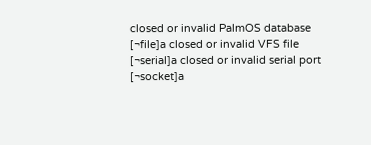closed or invalid PalmOS database
[¬file]a closed or invalid VFS file
[¬serial]a closed or invalid serial port
[¬socket]a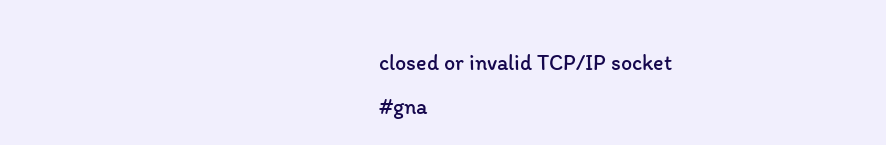closed or invalid TCP/IP socket
#gna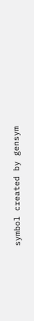symbol created by gensym